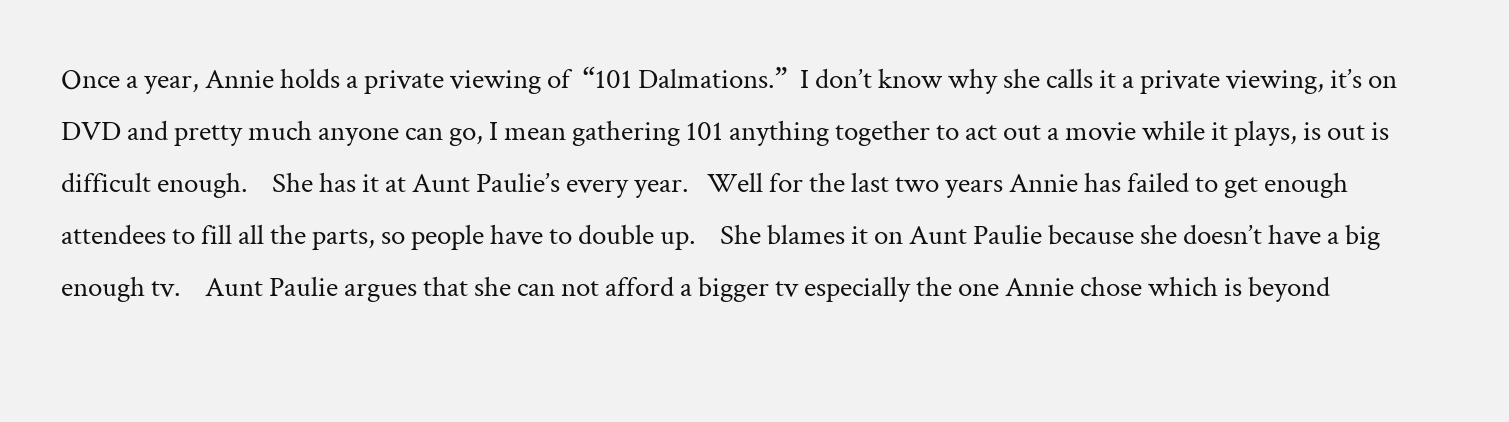Once a year, Annie holds a private viewing of  “101 Dalmations.”  I don’t know why she calls it a private viewing, it’s on DVD and pretty much anyone can go, I mean gathering 101 anything together to act out a movie while it plays, is out is difficult enough.    She has it at Aunt Paulie’s every year.   Well for the last two years Annie has failed to get enough attendees to fill all the parts, so people have to double up.    She blames it on Aunt Paulie because she doesn’t have a big enough tv.    Aunt Paulie argues that she can not afford a bigger tv especially the one Annie chose which is beyond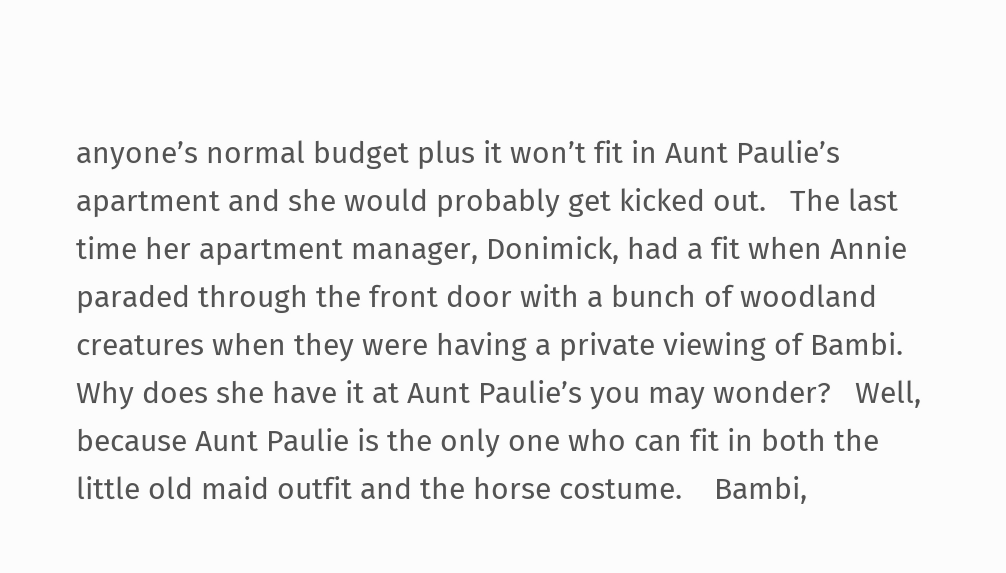anyone’s normal budget plus it won’t fit in Aunt Paulie’s apartment and she would probably get kicked out.   The last time her apartment manager, Donimick, had a fit when Annie paraded through the front door with a bunch of woodland creatures when they were having a private viewing of Bambi.   Why does she have it at Aunt Paulie’s you may wonder?   Well, because Aunt Paulie is the only one who can fit in both the little old maid outfit and the horse costume.    Bambi,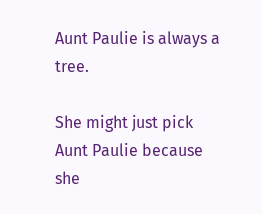Aunt Paulie is always a tree.

She might just pick Aunt Paulie because she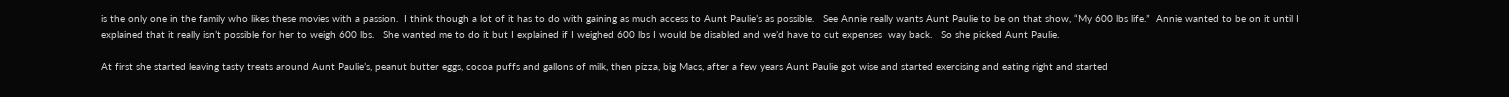is the only one in the family who likes these movies with a passion.  I think though a lot of it has to do with gaining as much access to Aunt Paulie’s as possible.   See Annie really wants Aunt Paulie to be on that show, “My 600 lbs life.”  Annie wanted to be on it until I explained that it really isn’t possible for her to weigh 600 lbs.   She wanted me to do it but I explained if I weighed 600 lbs I would be disabled and we’d have to cut expenses  way back.   So she picked Aunt Paulie.

At first she started leaving tasty treats around Aunt Paulie’s, peanut butter eggs, cocoa puffs and gallons of milk, then pizza, big Macs, after a few years Aunt Paulie got wise and started exercising and eating right and started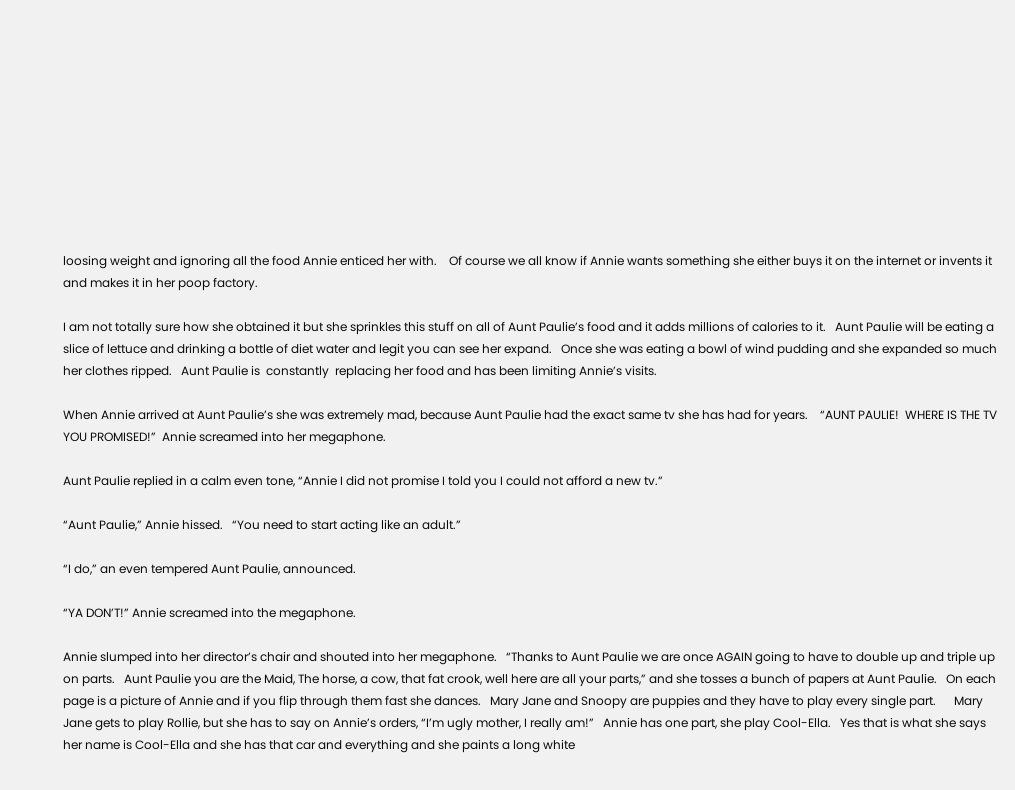loosing weight and ignoring all the food Annie enticed her with.    Of course we all know if Annie wants something she either buys it on the internet or invents it and makes it in her poop factory.

I am not totally sure how she obtained it but she sprinkles this stuff on all of Aunt Paulie’s food and it adds millions of calories to it.   Aunt Paulie will be eating a slice of lettuce and drinking a bottle of diet water and legit you can see her expand.   Once she was eating a bowl of wind pudding and she expanded so much her clothes ripped.   Aunt Paulie is  constantly  replacing her food and has been limiting Annie’s visits.

When Annie arrived at Aunt Paulie’s she was extremely mad, because Aunt Paulie had the exact same tv she has had for years.    “AUNT PAULIE!  WHERE IS THE TV YOU PROMISED!”  Annie screamed into her megaphone.

Aunt Paulie replied in a calm even tone, “Annie I did not promise I told you I could not afford a new tv.”

“Aunt Paulie,” Annie hissed.   “You need to start acting like an adult.”

“I do,” an even tempered Aunt Paulie, announced.

“YA DON’T!” Annie screamed into the megaphone.

Annie slumped into her director’s chair and shouted into her megaphone.   “Thanks to Aunt Paulie we are once AGAIN going to have to double up and triple up on parts.   Aunt Paulie you are the Maid, The horse, a cow, that fat crook, well here are all your parts,” and she tosses a bunch of papers at Aunt Paulie.   On each page is a picture of Annie and if you flip through them fast she dances.   Mary Jane and Snoopy are puppies and they have to play every single part.      Mary Jane gets to play Rollie, but she has to say on Annie’s orders, “I’m ugly mother, I really am!”   Annie has one part, she play Cool-Ella.   Yes that is what she says her name is Cool-Ella and she has that car and everything and she paints a long white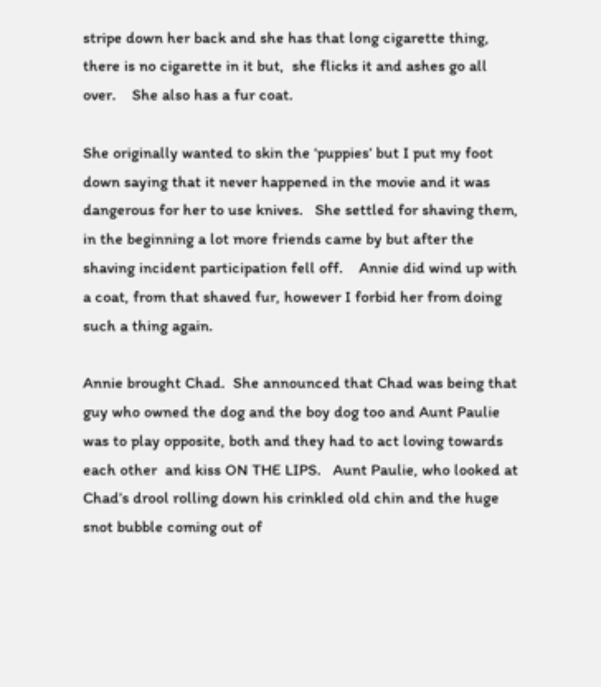stripe down her back and she has that long cigarette thing, there is no cigarette in it but,  she flicks it and ashes go all over.    She also has a fur coat.

She originally wanted to skin the ‘puppies’ but I put my foot down saying that it never happened in the movie and it was dangerous for her to use knives.   She settled for shaving them, in the beginning a lot more friends came by but after the shaving incident participation fell off.    Annie did wind up with a coat, from that shaved fur, however I forbid her from doing such a thing again.

Annie brought Chad.  She announced that Chad was being that guy who owned the dog and the boy dog too and Aunt Paulie was to play opposite, both and they had to act loving towards each other  and kiss ON THE LIPS.   Aunt Paulie, who looked at Chad’s drool rolling down his crinkled old chin and the huge snot bubble coming out of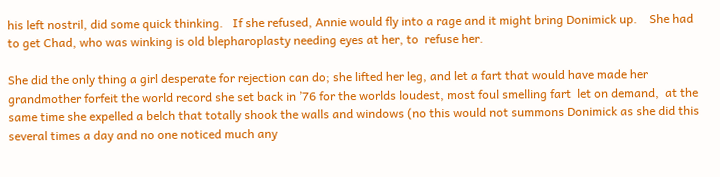his left nostril, did some quick thinking.   If she refused, Annie would fly into a rage and it might bring Donimick up.    She had to get Chad, who was winking is old blepharoplasty needing eyes at her, to  refuse her.

She did the only thing a girl desperate for rejection can do; she lifted her leg, and let a fart that would have made her grandmother forfeit the world record she set back in ’76 for the worlds loudest, most foul smelling fart  let on demand,  at the same time she expelled a belch that totally shook the walls and windows (no this would not summons Donimick as she did this several times a day and no one noticed much any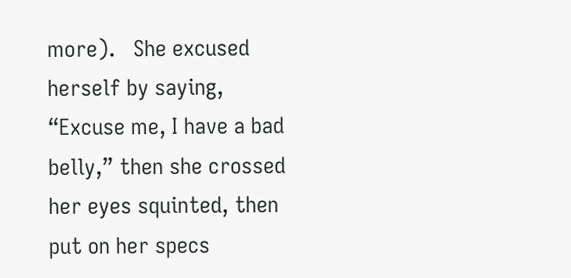more).   She excused herself by saying, “Excuse me, I have a bad belly,” then she crossed her eyes squinted, then put on her specs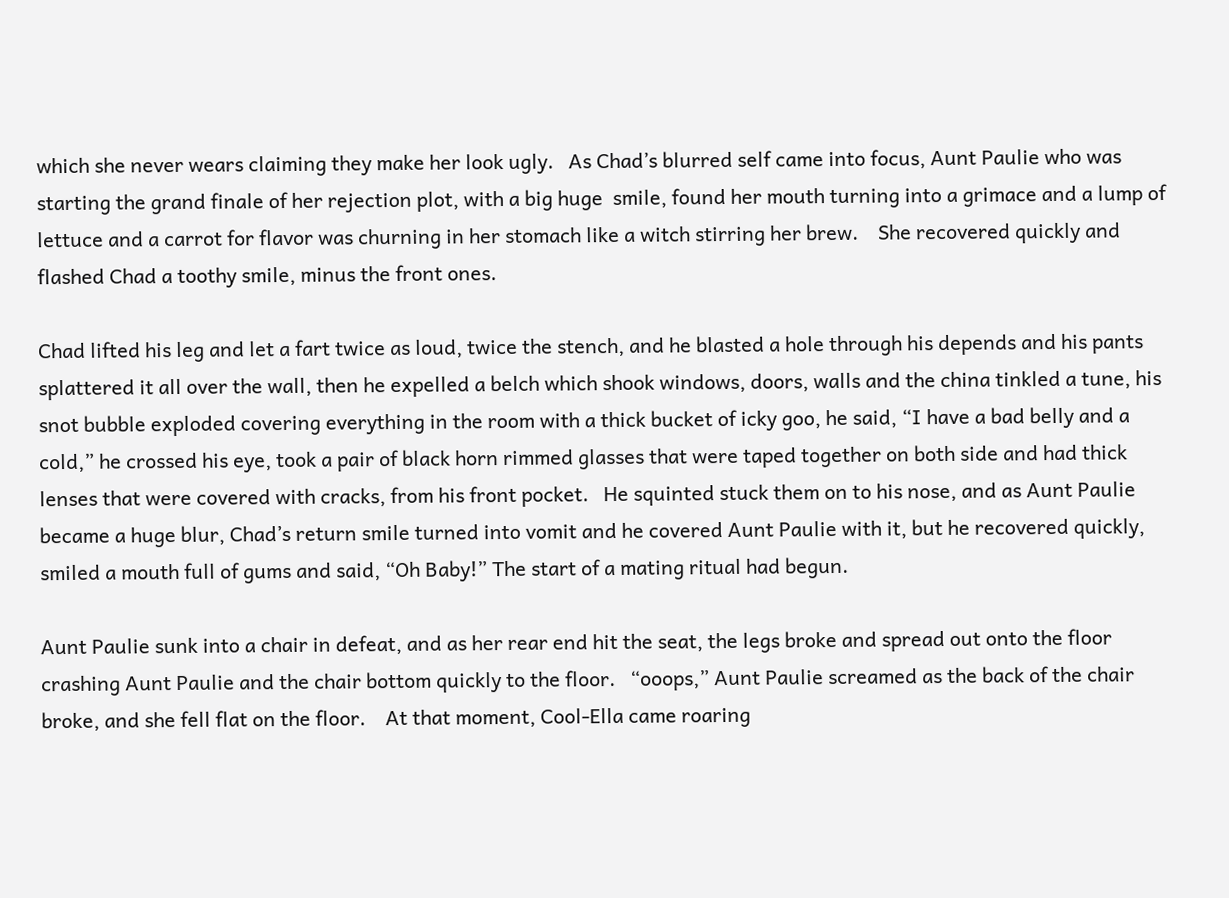which she never wears claiming they make her look ugly.   As Chad’s blurred self came into focus, Aunt Paulie who was starting the grand finale of her rejection plot, with a big huge  smile, found her mouth turning into a grimace and a lump of lettuce and a carrot for flavor was churning in her stomach like a witch stirring her brew.    She recovered quickly and flashed Chad a toothy smile, minus the front ones.

Chad lifted his leg and let a fart twice as loud, twice the stench, and he blasted a hole through his depends and his pants splattered it all over the wall, then he expelled a belch which shook windows, doors, walls and the china tinkled a tune, his snot bubble exploded covering everything in the room with a thick bucket of icky goo, he said, “I have a bad belly and a cold,” he crossed his eye, took a pair of black horn rimmed glasses that were taped together on both side and had thick lenses that were covered with cracks, from his front pocket.   He squinted stuck them on to his nose, and as Aunt Paulie became a huge blur, Chad’s return smile turned into vomit and he covered Aunt Paulie with it, but he recovered quickly, smiled a mouth full of gums and said, “Oh Baby!” The start of a mating ritual had begun.

Aunt Paulie sunk into a chair in defeat, and as her rear end hit the seat, the legs broke and spread out onto the floor crashing Aunt Paulie and the chair bottom quickly to the floor.   “ooops,” Aunt Paulie screamed as the back of the chair broke, and she fell flat on the floor.    At that moment, Cool-Ella came roaring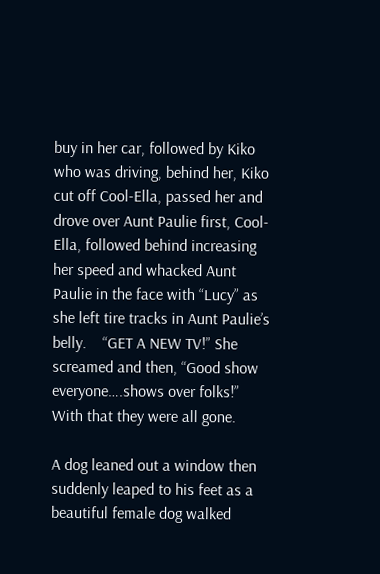buy in her car, followed by Kiko who was driving, behind her, Kiko cut off Cool-Ella, passed her and drove over Aunt Paulie first, Cool-Ella, followed behind increasing her speed and whacked Aunt Paulie in the face with “Lucy” as she left tire tracks in Aunt Paulie’s belly.    “GET A NEW TV!” She screamed and then, “Good show everyone….shows over folks!”  With that they were all gone.

A dog leaned out a window then suddenly leaped to his feet as a beautiful female dog walked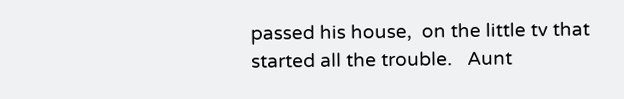passed his house,  on the little tv that started all the trouble.   Aunt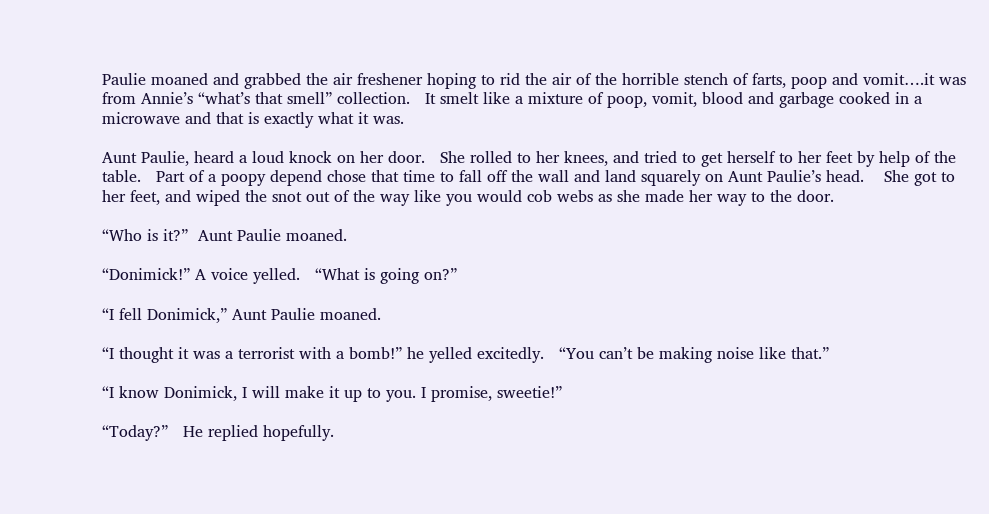Paulie moaned and grabbed the air freshener hoping to rid the air of the horrible stench of farts, poop and vomit….it was from Annie’s “what’s that smell” collection.   It smelt like a mixture of poop, vomit, blood and garbage cooked in a microwave and that is exactly what it was.

Aunt Paulie, heard a loud knock on her door.   She rolled to her knees, and tried to get herself to her feet by help of the table.   Part of a poopy depend chose that time to fall off the wall and land squarely on Aunt Paulie’s head.    She got to her feet, and wiped the snot out of the way like you would cob webs as she made her way to the door.

“Who is it?”  Aunt Paulie moaned.

“Donimick!” A voice yelled.   “What is going on?”

“I fell Donimick,” Aunt Paulie moaned.

“I thought it was a terrorist with a bomb!” he yelled excitedly.   “You can’t be making noise like that.”

“I know Donimick, I will make it up to you. I promise, sweetie!”

“Today?”   He replied hopefully.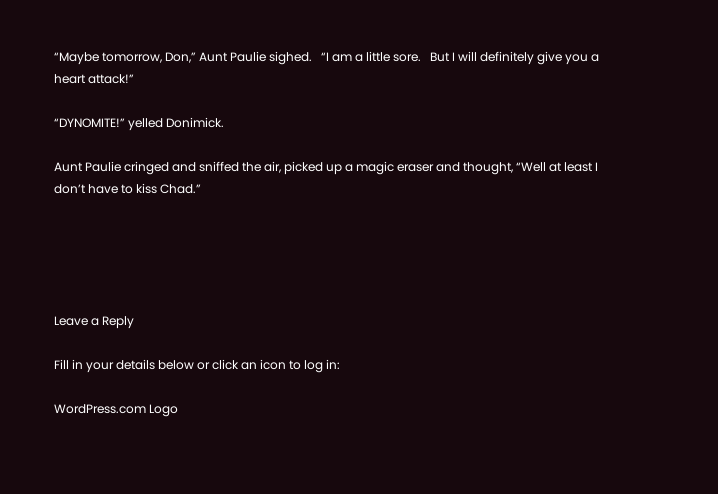“Maybe tomorrow, Don,” Aunt Paulie sighed.   “I am a little sore.   But I will definitely give you a heart attack!”

“DYNOMITE!” yelled Donimick.

Aunt Paulie cringed and sniffed the air, picked up a magic eraser and thought, “Well at least I don’t have to kiss Chad.”





Leave a Reply

Fill in your details below or click an icon to log in:

WordPress.com Logo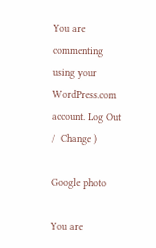You are commenting using your WordPress.com account. Log Out /  Change )

Google photo

You are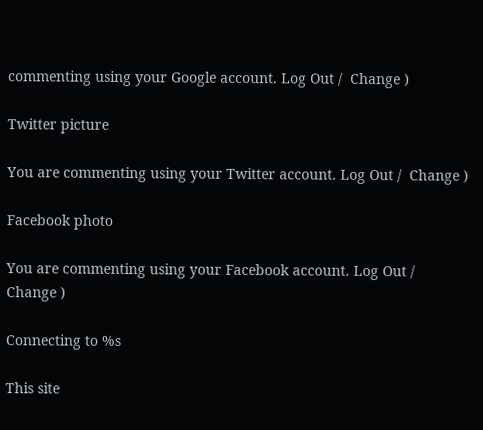commenting using your Google account. Log Out /  Change )

Twitter picture

You are commenting using your Twitter account. Log Out /  Change )

Facebook photo

You are commenting using your Facebook account. Log Out /  Change )

Connecting to %s

This site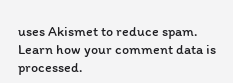uses Akismet to reduce spam. Learn how your comment data is processed.